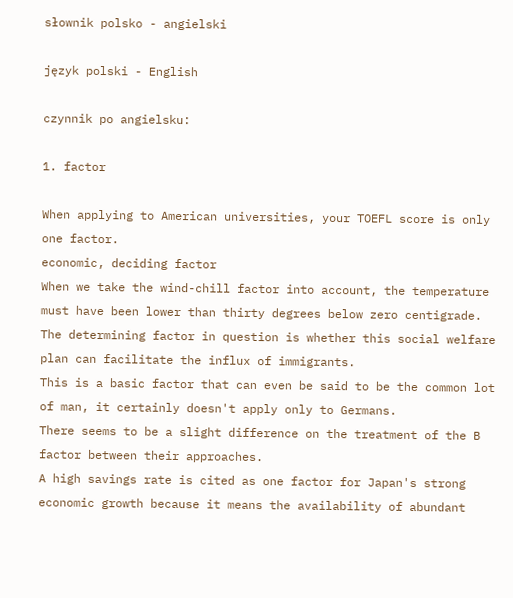słownik polsko - angielski

język polski - English

czynnik po angielsku:

1. factor

When applying to American universities, your TOEFL score is only one factor.
economic, deciding factor
When we take the wind-chill factor into account, the temperature must have been lower than thirty degrees below zero centigrade.
The determining factor in question is whether this social welfare plan can facilitate the influx of immigrants.
This is a basic factor that can even be said to be the common lot of man, it certainly doesn't apply only to Germans.
There seems to be a slight difference on the treatment of the B factor between their approaches.
A high savings rate is cited as one factor for Japan's strong economic growth because it means the availability of abundant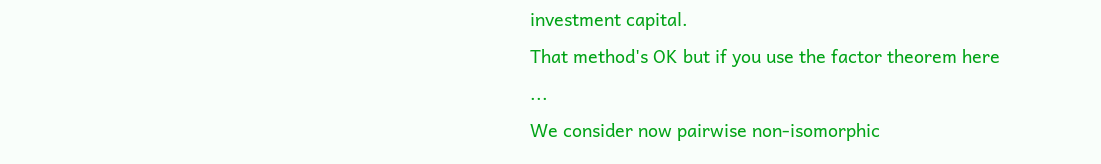investment capital.
That method's OK but if you use the factor theorem here ...
We consider now pairwise non-isomorphic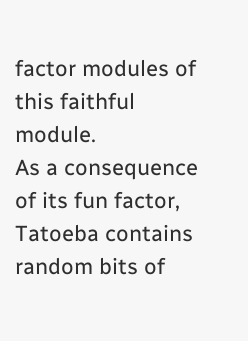factor modules of this faithful module.
As a consequence of its fun factor, Tatoeba contains random bits of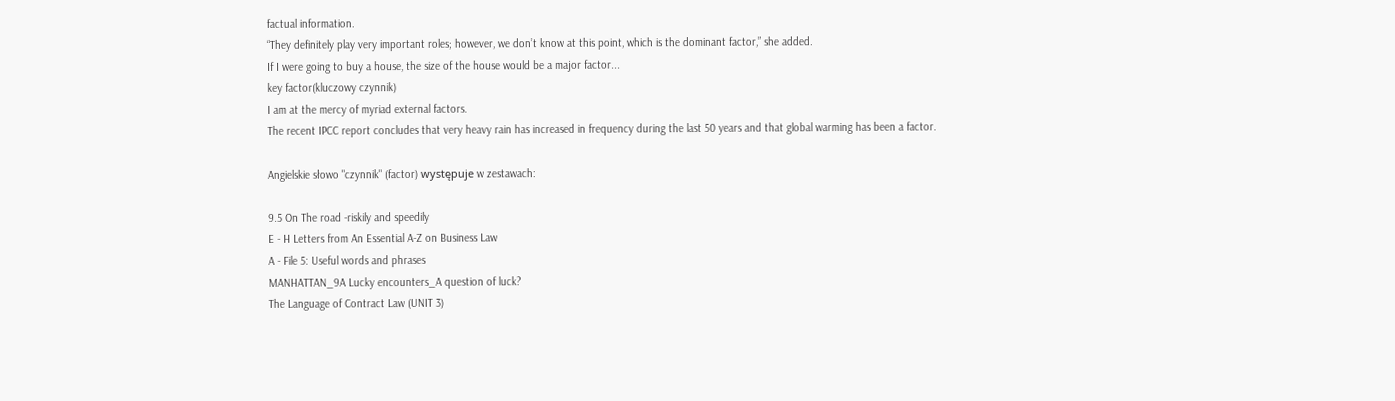factual information.
“They definitely play very important roles; however, we don’t know at this point, which is the dominant factor,” she added.
If I were going to buy a house, the size of the house would be a major factor...
key factor(kluczowy czynnik)
I am at the mercy of myriad external factors.
The recent IPCC report concludes that very heavy rain has increased in frequency during the last 50 years and that global warming has been a factor.

Angielskie słowo "czynnik" (factor) występuje w zestawach:

9.5 On The road -riskily and speedily
E - H Letters from An Essential A-Z on Business Law
A - File 5: Useful words and phrases
MANHATTAN_9A Lucky encounters_A question of luck?
The Language of Contract Law (UNIT 3)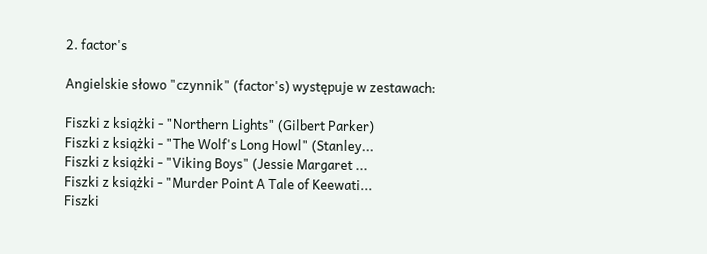2. factor's

Angielskie słowo "czynnik" (factor's) występuje w zestawach:

Fiszki z książki - "Northern Lights" (Gilbert Parker)
Fiszki z książki - "The Wolf's Long Howl" (Stanley...
Fiszki z książki - "Viking Boys" (Jessie Margaret ...
Fiszki z książki - "Murder Point A Tale of Keewati...
Fiszki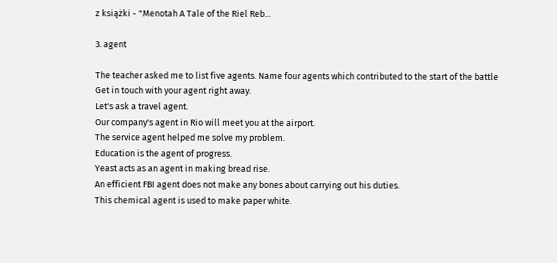z książki - "Menotah A Tale of the Riel Reb...

3. agent

The teacher asked me to list five agents. Name four agents which contributed to the start of the battle
Get in touch with your agent right away.
Let's ask a travel agent.
Our company's agent in Rio will meet you at the airport.
The service agent helped me solve my problem.
Education is the agent of progress.
Yeast acts as an agent in making bread rise.
An efficient FBI agent does not make any bones about carrying out his duties.
This chemical agent is used to make paper white.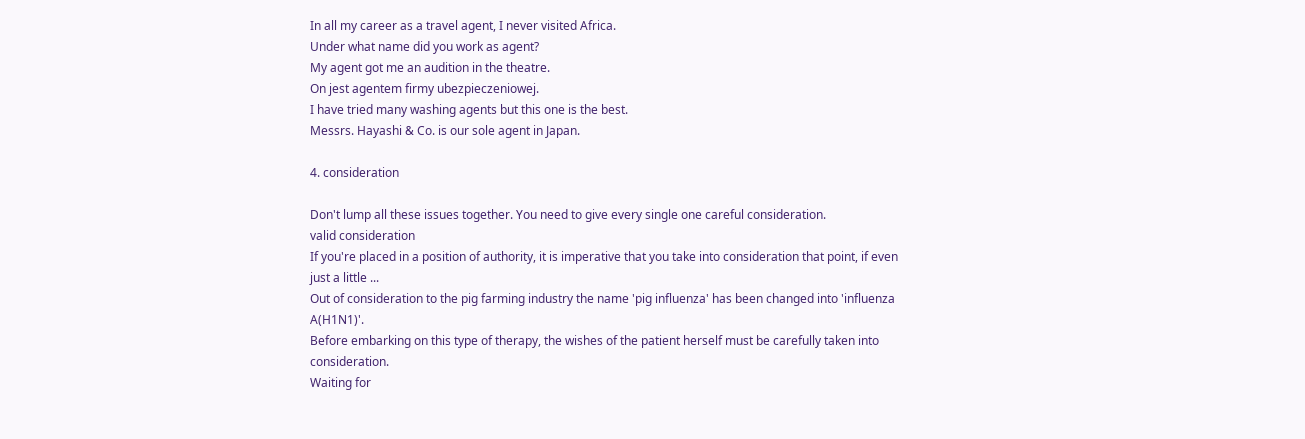In all my career as a travel agent, I never visited Africa.
Under what name did you work as agent?
My agent got me an audition in the theatre.
On jest agentem firmy ubezpieczeniowej.
I have tried many washing agents but this one is the best.
Messrs. Hayashi & Co. is our sole agent in Japan.

4. consideration

Don't lump all these issues together. You need to give every single one careful consideration.
valid consideration
If you're placed in a position of authority, it is imperative that you take into consideration that point, if even just a little ...
Out of consideration to the pig farming industry the name 'pig influenza' has been changed into 'influenza A(H1N1)'.
Before embarking on this type of therapy, the wishes of the patient herself must be carefully taken into consideration.
Waiting for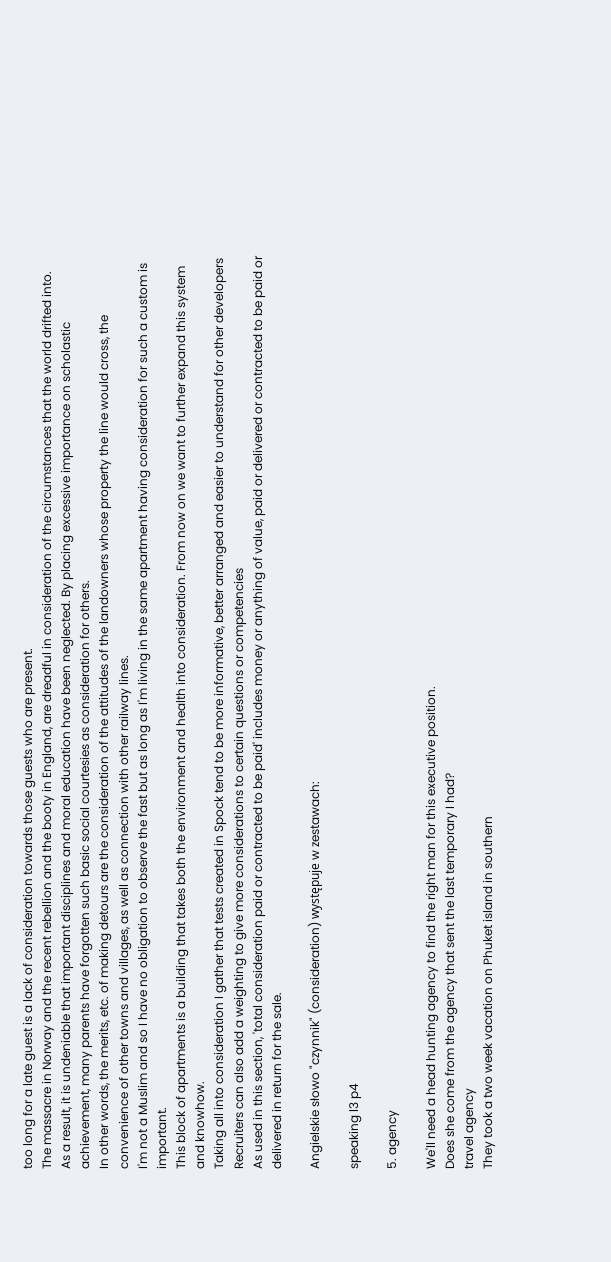too long for a late guest is a lack of consideration towards those guests who are present.
The massacre in Norway and the recent rebellion and the booty in England, are dreadful in consideration of the circumstances that the world drifted into.
As a result, it is undeniable that important disciplines and moral education have been neglected. By placing excessive importance on scholastic achievement, many parents have forgotten such basic social courtesies as consideration for others.
In other words, the merits, etc. of making detours are the consideration of the attitudes of the landowners whose property the line would cross, the convenience of other towns and villages, as well as connection with other railway lines.
I'm not a Muslim and so I have no obligation to observe the fast but as long as I'm living in the same apartment having consideration for such a custom is important.
This block of apartments is a building that takes both the environment and health into consideration. From now on we want to further expand this system and knowhow.
Taking all into consideration I gather that tests created in Spock tend to be more informative, better arranged and easier to understand for other developers
Recruiters can also add a weighting to give more considerations to certain questions or competencies
As used in this section, 'total consideration paid or contracted to be paid' includes money or anything of value, paid or delivered or contracted to be paid or delivered in return for the sale.

Angielskie słowo "czynnik" (consideration) występuje w zestawach:

speaking l3 p4

5. agency

We'll need a head hunting agency to find the right man for this executive position.
Does she come from the agency that sent the last temporary I had?
travel agency
They took a two week vacation on Phuket island in southern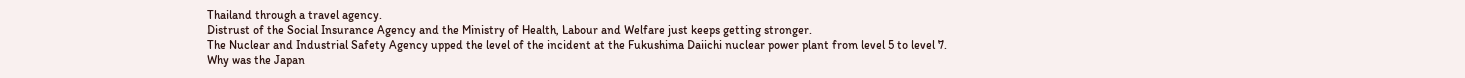Thailand through a travel agency.
Distrust of the Social Insurance Agency and the Ministry of Health, Labour and Welfare just keeps getting stronger.
The Nuclear and Industrial Safety Agency upped the level of the incident at the Fukushima Daiichi nuclear power plant from level 5 to level 7.
Why was the Japan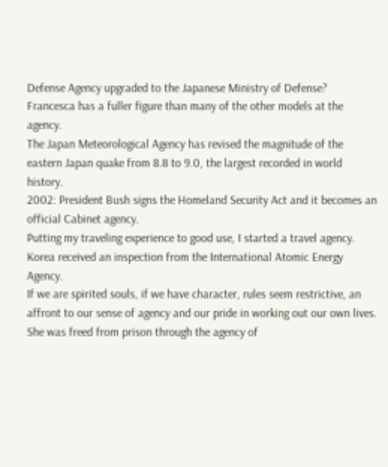Defense Agency upgraded to the Japanese Ministry of Defense?
Francesca has a fuller figure than many of the other models at the agency.
The Japan Meteorological Agency has revised the magnitude of the eastern Japan quake from 8.8 to 9.0, the largest recorded in world history.
2002: President Bush signs the Homeland Security Act and it becomes an official Cabinet agency.
Putting my traveling experience to good use, I started a travel agency.
Korea received an inspection from the International Atomic Energy Agency.
If we are spirited souls, if we have character, rules seem restrictive, an affront to our sense of agency and our pride in working out our own lives. She was freed from prison through the agency of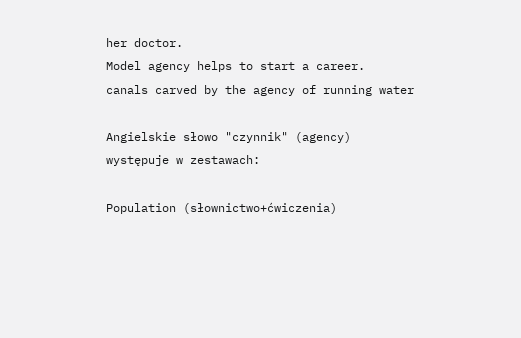her doctor.
Model agency helps to start a career.
canals carved by the agency of running water

Angielskie słowo "czynnik" (agency) występuje w zestawach:

Population (słownictwo+ćwiczenia)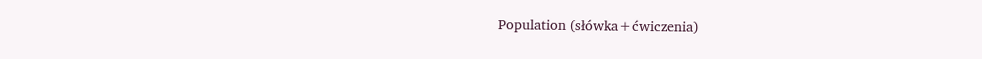Population (słówka+ćwiczenia)